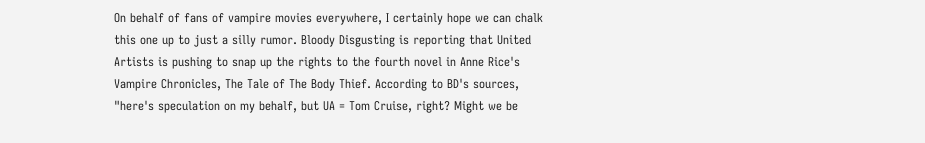On behalf of fans of vampire movies everywhere, I certainly hope we can chalk this one up to just a silly rumor. Bloody Disgusting is reporting that United Artists is pushing to snap up the rights to the fourth novel in Anne Rice's Vampire Chronicles, The Tale of The Body Thief. According to BD's sources, "here's speculation on my behalf, but UA = Tom Cruise, right? Might we be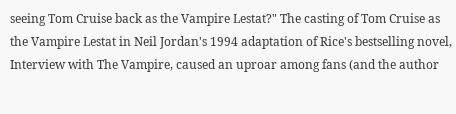seeing Tom Cruise back as the Vampire Lestat?" The casting of Tom Cruise as the Vampire Lestat in Neil Jordan's 1994 adaptation of Rice's bestselling novel, Interview with The Vampire, caused an uproar among fans (and the author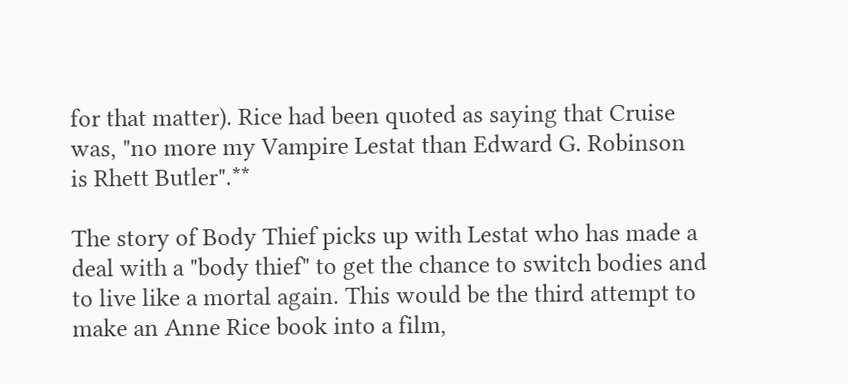for that matter). Rice had been quoted as saying that Cruise was, "no more my Vampire Lestat than Edward G. Robinson is Rhett Butler".**

The story of Body Thief picks up with Lestat who has made a deal with a "body thief" to get the chance to switch bodies and to live like a mortal again. This would be the third attempt to make an Anne Rice book into a film,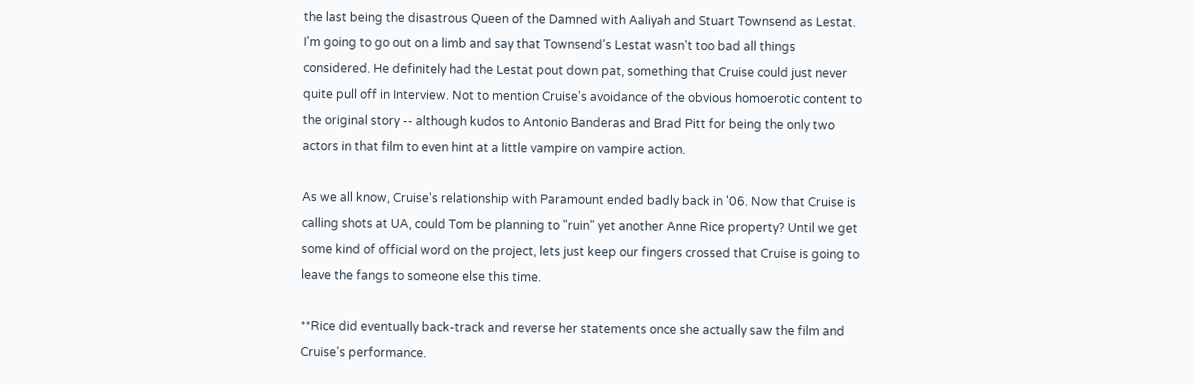the last being the disastrous Queen of the Damned with Aaliyah and Stuart Townsend as Lestat. I'm going to go out on a limb and say that Townsend's Lestat wasn't too bad all things considered. He definitely had the Lestat pout down pat, something that Cruise could just never quite pull off in Interview. Not to mention Cruise's avoidance of the obvious homoerotic content to the original story -- although kudos to Antonio Banderas and Brad Pitt for being the only two actors in that film to even hint at a little vampire on vampire action.

As we all know, Cruise's relationship with Paramount ended badly back in '06. Now that Cruise is calling shots at UA, could Tom be planning to "ruin" yet another Anne Rice property? Until we get some kind of official word on the project, lets just keep our fingers crossed that Cruise is going to leave the fangs to someone else this time.

**Rice did eventually back-track and reverse her statements once she actually saw the film and Cruise's performance.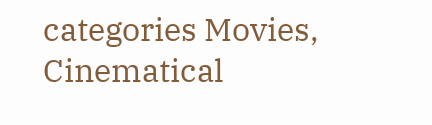categories Movies, Cinematical